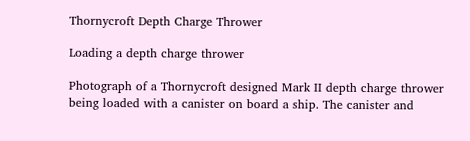Thornycroft Depth Charge Thrower

Loading a depth charge thrower

Photograph of a Thornycroft designed Mark II depth charge thrower being loaded with a canister on board a ship. The canister and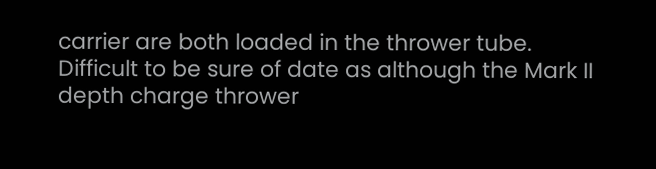carrier are both loaded in the thrower tube. Difficult to be sure of date as although the Mark II depth charge thrower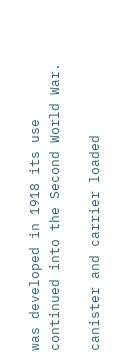was developed in 1918 its use continued into the Second World War.

canister and carrier loaded